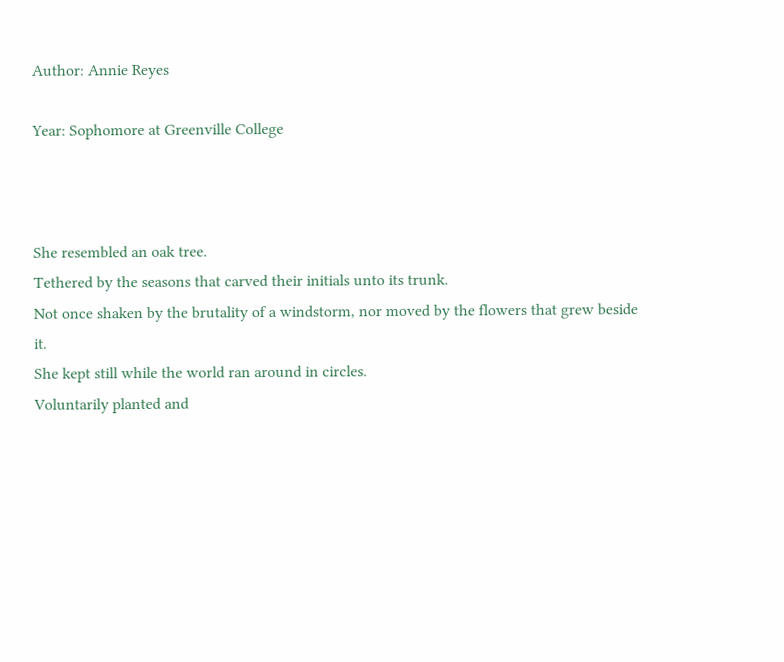Author: Annie Reyes

Year: Sophomore at Greenville College



She resembled an oak tree.
Tethered by the seasons that carved their initials unto its trunk.
Not once shaken by the brutality of a windstorm, nor moved by the flowers that grew beside it.
She kept still while the world ran around in circles.
Voluntarily planted and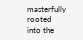masterfully rooted into the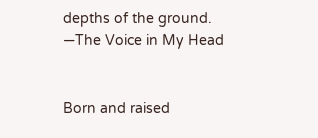depths of the ground.
—The Voice in My Head


Born and raised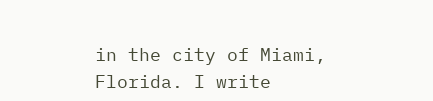in the city of Miami, Florida. I write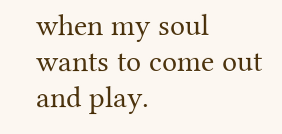when my soul wants to come out and play.